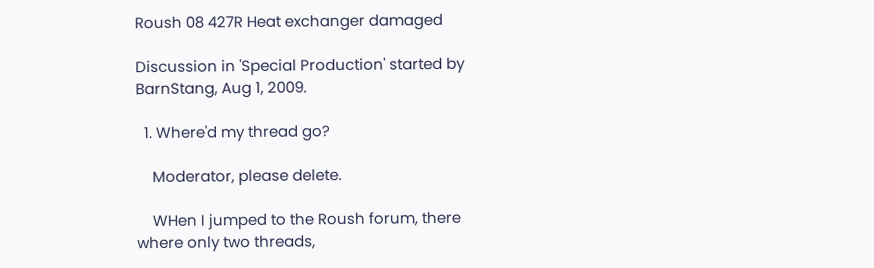Roush 08 427R Heat exchanger damaged

Discussion in 'Special Production' started by BarnStang, Aug 1, 2009.

  1. Where'd my thread go?

    Moderator, please delete.

    WHen I jumped to the Roush forum, there where only two threads,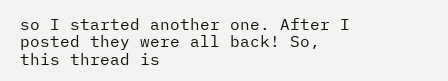so I started another one. After I posted they were all back! So, this thread is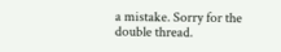a mistake. Sorry for the double thread.